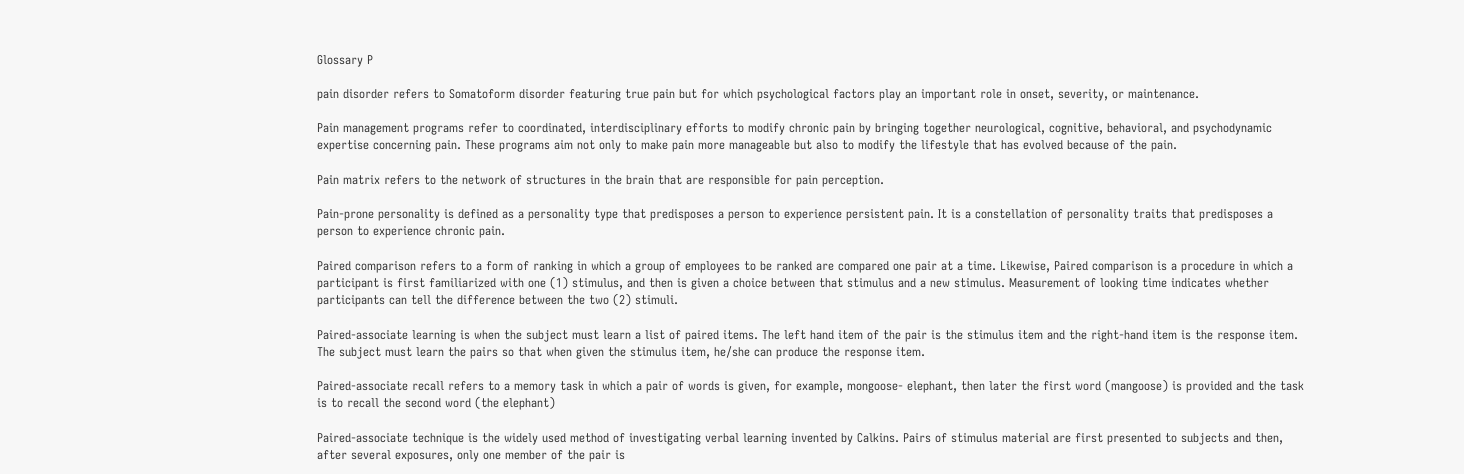Glossary P

pain disorder refers to Somatoform disorder featuring true pain but for which psychological factors play an important role in onset, severity, or maintenance.

Pain management programs refer to coordinated, interdisciplinary efforts to modify chronic pain by bringing together neurological, cognitive, behavioral, and psychodynamic expertise concerning pain. These programs aim not only to make pain more manageable but also to modify the lifestyle that has evolved because of the pain.

Pain matrix refers to the network of structures in the brain that are responsible for pain perception.

Pain-prone personality is defined as a personality type that predisposes a person to experience persistent pain. It is a constellation of personality traits that predisposes a person to experience chronic pain.

Paired comparison refers to a form of ranking in which a group of employees to be ranked are compared one pair at a time. Likewise, Paired comparison is a procedure in which a participant is first familiarized with one (1) stimulus, and then is given a choice between that stimulus and a new stimulus. Measurement of looking time indicates whether participants can tell the difference between the two (2) stimuli.

Paired-associate learning is when the subject must learn a list of paired items. The left hand item of the pair is the stimulus item and the right-hand item is the response item. The subject must learn the pairs so that when given the stimulus item, he/she can produce the response item.

Paired-associate recall refers to a memory task in which a pair of words is given, for example, mongoose- elephant, then later the first word (mangoose) is provided and the task is to recall the second word (the elephant)

Paired-associate technique is the widely used method of investigating verbal learning invented by Calkins. Pairs of stimulus material are first presented to subjects and then, after several exposures, only one member of the pair is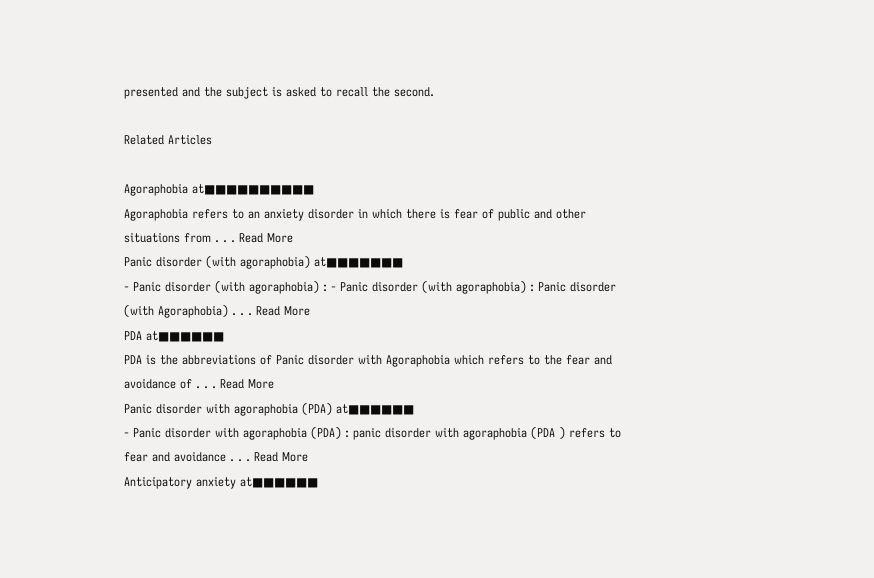presented and the subject is asked to recall the second.

Related Articles

Agoraphobia at■■■■■■■■■■
Agoraphobia refers to an anxiety disorder in which there is fear of public and other situations from . . . Read More
Panic disorder (with agoraphobia) at■■■■■■■
- Panic disorder (with agoraphobia) : - Panic disorder (with agoraphobia) : Panic disorder (with Agoraphobia) . . . Read More
PDA at■■■■■■
PDA is the abbreviations of Panic disorder with Agoraphobia which refers to the fear and avoidance of . . . Read More
Panic disorder with agoraphobia (PDA) at■■■■■■
- Panic disorder with agoraphobia (PDA) : panic disorder with agoraphobia (PDA ) refers to fear and avoidance . . . Read More
Anticipatory anxiety at■■■■■■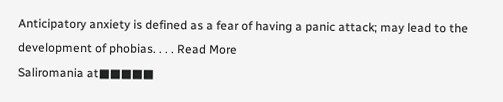Anticipatory anxiety is defined as a fear of having a panic attack; may lead to the development of phobias. . . . Read More
Saliromania at■■■■■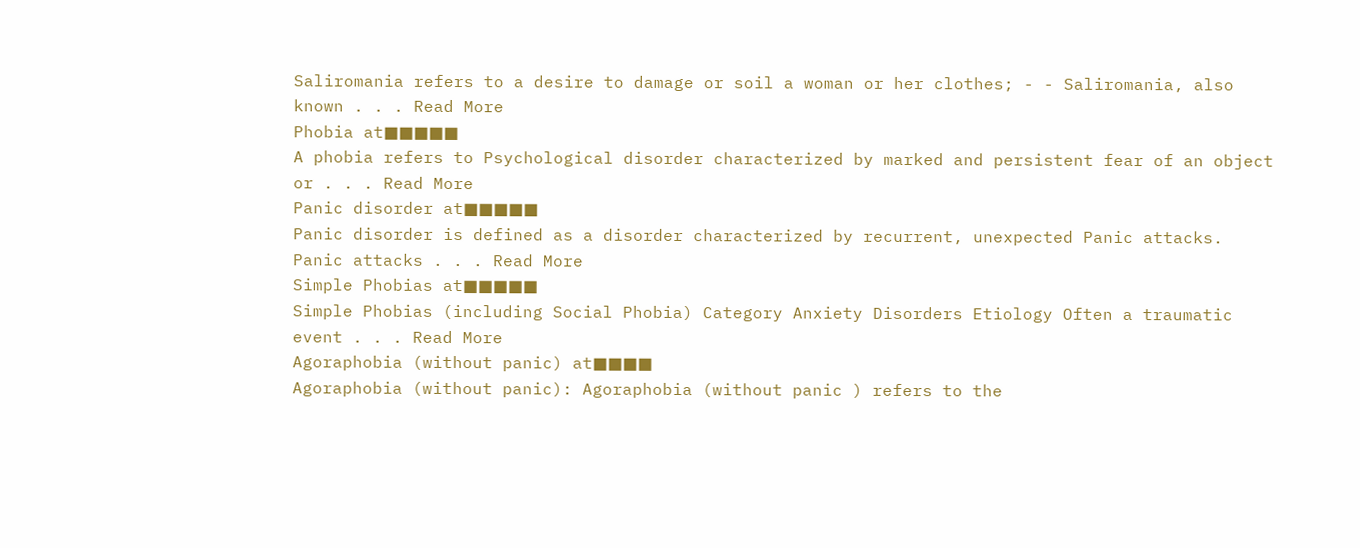Saliromania refers to a desire to damage or soil a woman or her clothes; - - Saliromania, also known . . . Read More
Phobia at■■■■■
A phobia refers to Psychological disorder characterized by marked and persistent fear of an object or . . . Read More
Panic disorder at■■■■■
Panic disorder is defined as a disorder characterized by recurrent, unexpected Panic attacks. Panic attacks . . . Read More
Simple Phobias at■■■■■
Simple Phobias (including Social Phobia) Category Anxiety Disorders Etiology Often a traumatic event . . . Read More
Agoraphobia (without panic) at■■■■
Agoraphobia (without panic): Agoraphobia (without panic ) refers to the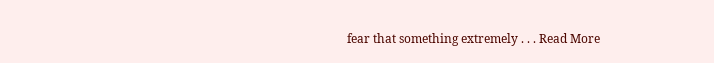fear that something extremely . . . Read More